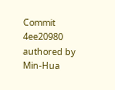Commit 4ee20980 authored by Min-Hua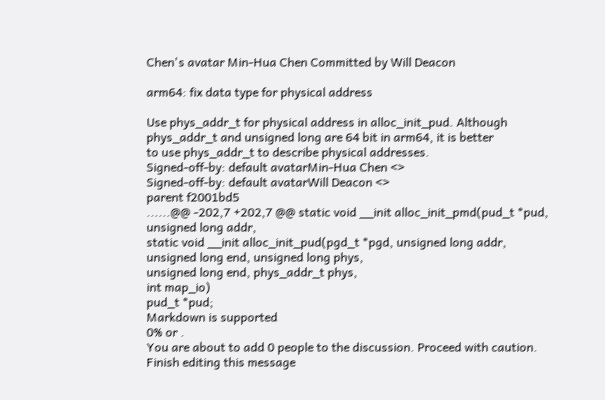Chen's avatar Min-Hua Chen Committed by Will Deacon

arm64: fix data type for physical address

Use phys_addr_t for physical address in alloc_init_pud. Although
phys_addr_t and unsigned long are 64 bit in arm64, it is better
to use phys_addr_t to describe physical addresses.
Signed-off-by: default avatarMin-Hua Chen <>
Signed-off-by: default avatarWill Deacon <>
parent f2001bd5
......@@ -202,7 +202,7 @@ static void __init alloc_init_pmd(pud_t *pud, unsigned long addr,
static void __init alloc_init_pud(pgd_t *pgd, unsigned long addr,
unsigned long end, unsigned long phys,
unsigned long end, phys_addr_t phys,
int map_io)
pud_t *pud;
Markdown is supported
0% or .
You are about to add 0 people to the discussion. Proceed with caution.
Finish editing this message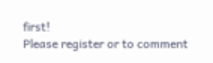first!
Please register or to comment